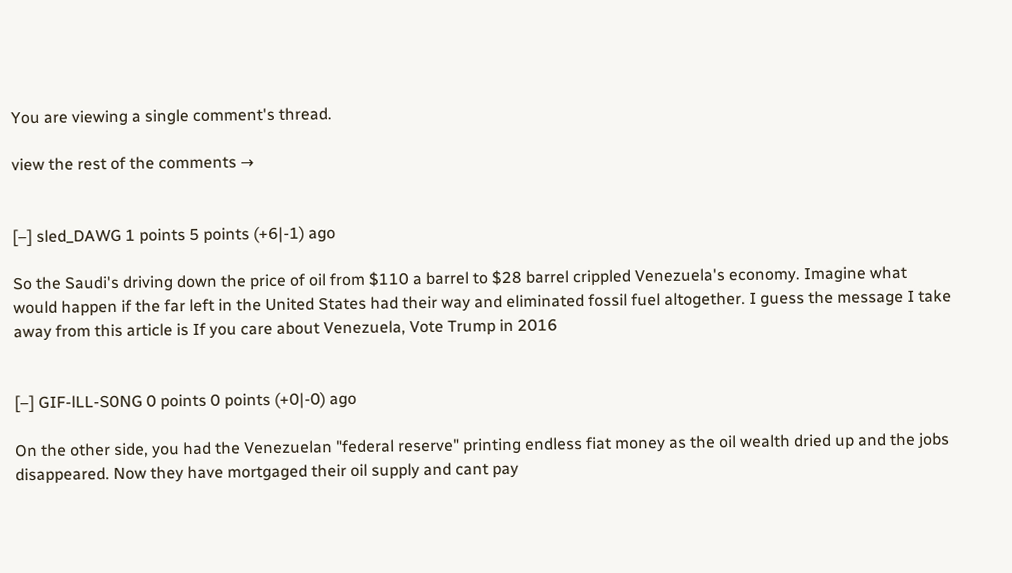You are viewing a single comment's thread.

view the rest of the comments →


[–] sled_DAWG 1 points 5 points (+6|-1) ago

So the Saudi's driving down the price of oil from $110 a barrel to $28 barrel crippled Venezuela's economy. Imagine what would happen if the far left in the United States had their way and eliminated fossil fuel altogether. I guess the message I take away from this article is If you care about Venezuela, Vote Trump in 2016


[–] GIF-lLL-S0NG 0 points 0 points (+0|-0) ago

On the other side, you had the Venezuelan "federal reserve" printing endless fiat money as the oil wealth dried up and the jobs disappeared. Now they have mortgaged their oil supply and cant pay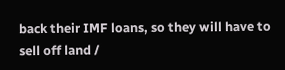back their IMF loans, so they will have to sell off land /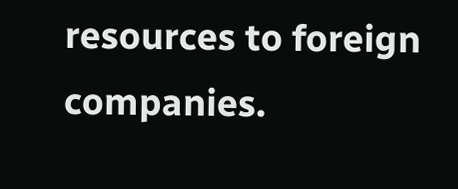resources to foreign companies.